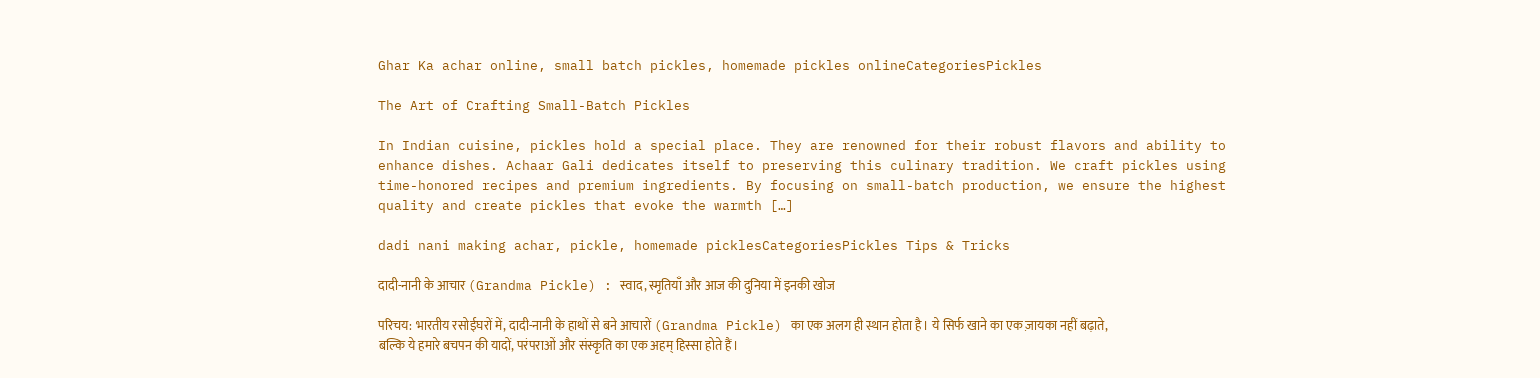Ghar Ka achar online, small batch pickles, homemade pickles onlineCategoriesPickles

The Art of Crafting Small-Batch Pickles

In Indian cuisine, pickles hold a special place. They are renowned for their robust flavors and ability to enhance dishes. Achaar Gali dedicates itself to preserving this culinary tradition. We craft pickles using time-honored recipes and premium ingredients. By focusing on small-batch production, we ensure the highest quality and create pickles that evoke the warmth […]

dadi nani making achar, pickle, homemade picklesCategoriesPickles Tips & Tricks

दादी-नानी के आचार (Grandma Pickle) : स्वाद, स्मृतियाँ और आज की दुनिया में इनकी खोज

परिचय: भारतीय रसोईघरों में, दादी-नानी के हाथों से बने आचारों (Grandma Pickle) का एक अलग ही स्थान होता है। ये सिर्फ खाने का एक ज़ायका नहीं बढ़ाते, बल्कि ये हमारे बचपन की यादों, परंपराओं और संस्कृति का एक अहम् हिस्सा होते हैं।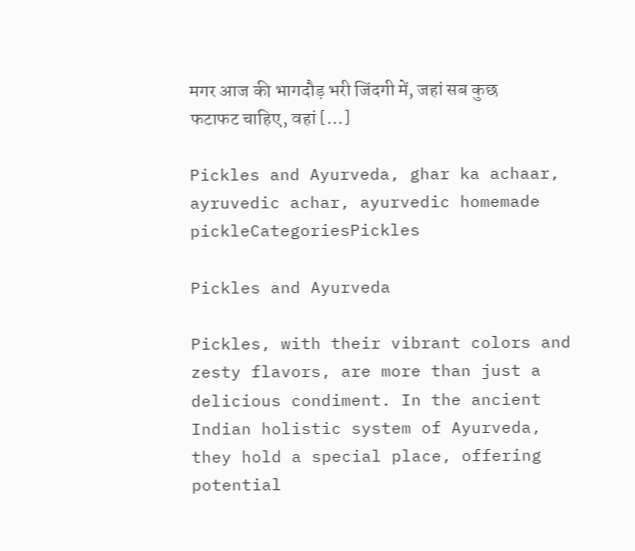मगर आज की भागदौड़ भरी जिंदगी में, जहां सब कुछ फटाफट चाहिए, वहां […]

Pickles and Ayurveda, ghar ka achaar, ayruvedic achar, ayurvedic homemade pickleCategoriesPickles

Pickles and Ayurveda

Pickles, with their vibrant colors and zesty flavors, are more than just a delicious condiment. In the ancient Indian holistic system of Ayurveda, they hold a special place, offering potential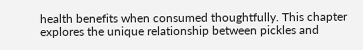health benefits when consumed thoughtfully. This chapter explores the unique relationship between pickles and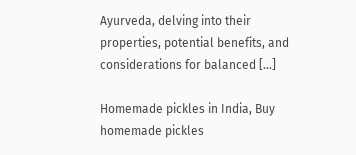Ayurveda, delving into their properties, potential benefits, and considerations for balanced […]

Homemade pickles in India, Buy homemade pickles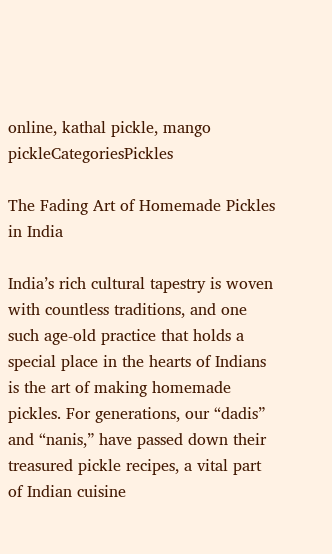online, kathal pickle, mango pickleCategoriesPickles

The Fading Art of Homemade Pickles in India

India’s rich cultural tapestry is woven with countless traditions, and one such age-old practice that holds a special place in the hearts of Indians is the art of making homemade pickles. For generations, our “dadis” and “nanis,” have passed down their treasured pickle recipes, a vital part of Indian cuisine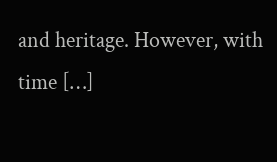and heritage. However, with time […]